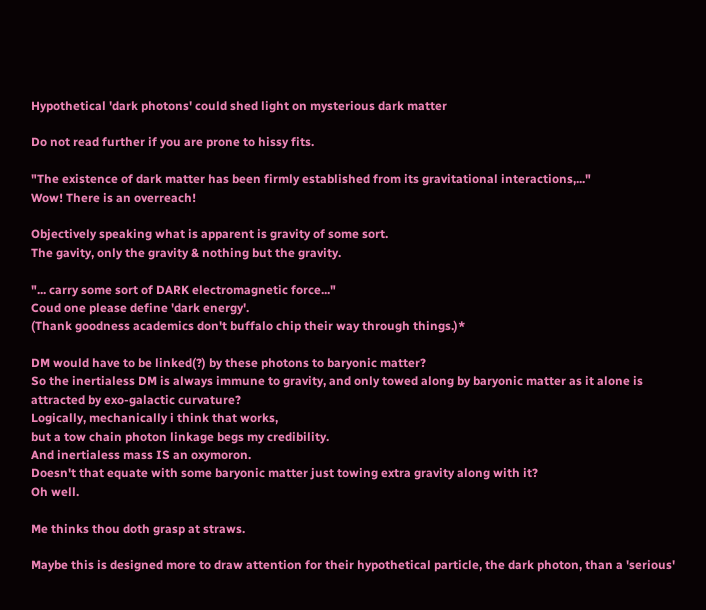Hypothetical 'dark photons' could shed light on mysterious dark matter

Do not read further if you are prone to hissy fits.

"The existence of dark matter has been firmly established from its gravitational interactions,..."
Wow! There is an overreach!

Objectively speaking what is apparent is gravity of some sort.
The gavity, only the gravity & nothing but the gravity.

"... carry some sort of DARK electromagnetic force..."
Coud one please define 'dark energy'.
(Thank goodness academics don't buffalo chip their way through things.)*

DM would have to be linked(?) by these photons to baryonic matter?
So the inertialess DM is always immune to gravity, and only towed along by baryonic matter as it alone is attracted by exo-galactic curvature?
Logically, mechanically i think that works,
but a tow chain photon linkage begs my credibility.
And inertialess mass IS an oxymoron.
Doesn't that equate with some baryonic matter just towing extra gravity along with it?
Oh well.

Me thinks thou doth grasp at straws.

Maybe this is designed more to draw attention for their hypothetical particle, the dark photon, than a 'serious'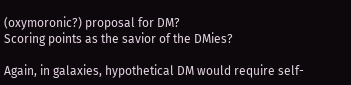(oxymoronic?) proposal for DM?
Scoring points as the savior of the DMies?

Again, in galaxies, hypothetical DM would require self-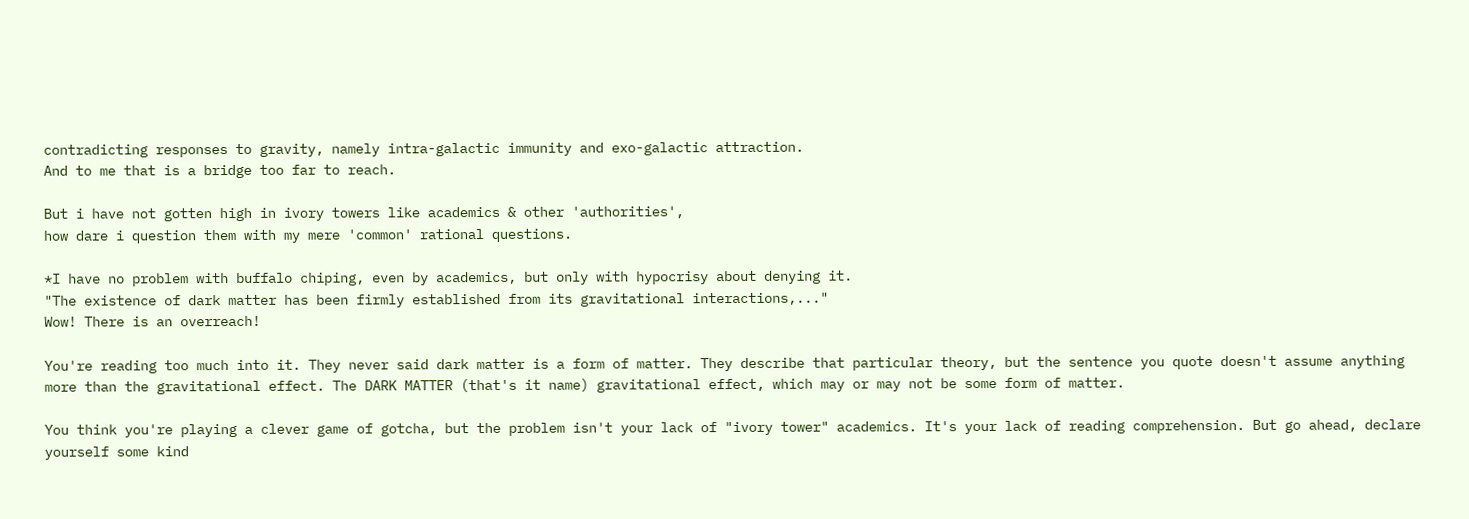contradicting responses to gravity, namely intra-galactic immunity and exo-galactic attraction.
And to me that is a bridge too far to reach.

But i have not gotten high in ivory towers like academics & other 'authorities',
how dare i question them with my mere 'common' rational questions.

*I have no problem with buffalo chiping, even by academics, but only with hypocrisy about denying it.
"The existence of dark matter has been firmly established from its gravitational interactions,..."
Wow! There is an overreach!

You're reading too much into it. They never said dark matter is a form of matter. They describe that particular theory, but the sentence you quote doesn't assume anything more than the gravitational effect. The DARK MATTER (that's it name) gravitational effect, which may or may not be some form of matter.

You think you're playing a clever game of gotcha, but the problem isn't your lack of "ivory tower" academics. It's your lack of reading comprehension. But go ahead, declare yourself some kind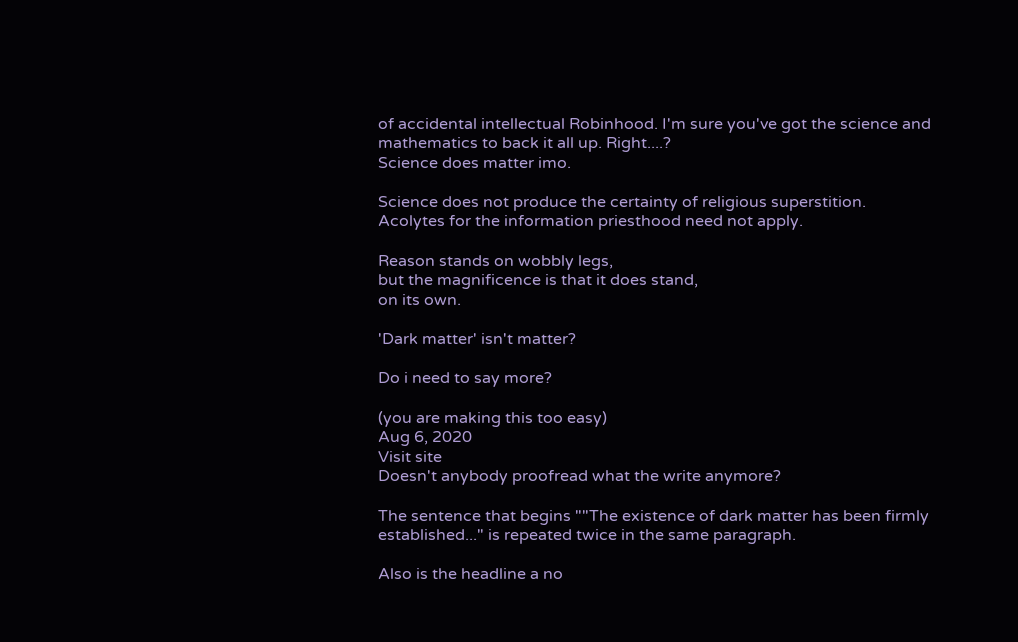of accidental intellectual Robinhood. I'm sure you've got the science and mathematics to back it all up. Right....?
Science does matter imo.

Science does not produce the certainty of religious superstition.
Acolytes for the information priesthood need not apply.

Reason stands on wobbly legs,
but the magnificence is that it does stand,
on its own.

'Dark matter' isn't matter?

Do i need to say more?

(you are making this too easy)
Aug 6, 2020
Visit site
Doesn't anybody proofread what the write anymore?

The sentence that begins ""The existence of dark matter has been firmly established..." is repeated twice in the same paragraph.

Also is the headline a no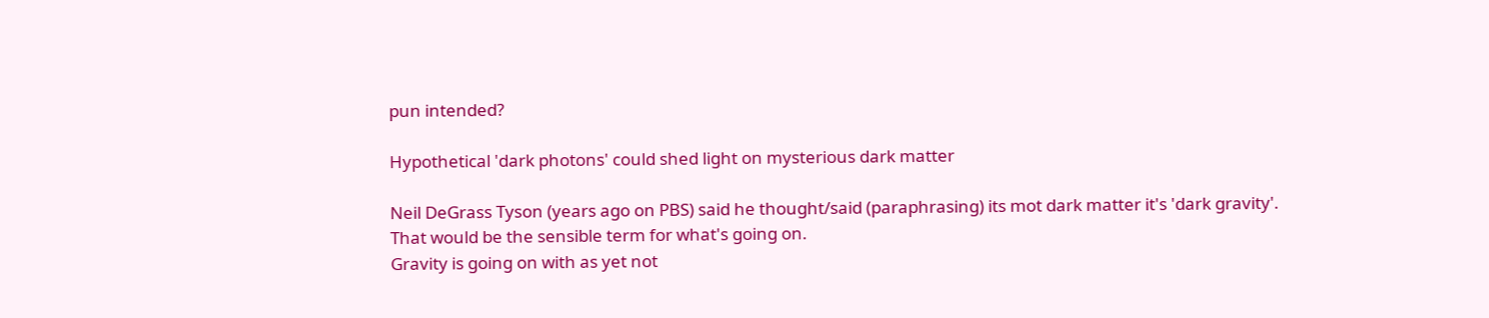pun intended?

Hypothetical 'dark photons' could shed light on mysterious dark matter

Neil DeGrass Tyson (years ago on PBS) said he thought/said (paraphrasing) its mot dark matter it's 'dark gravity'.
That would be the sensible term for what's going on.
Gravity is going on with as yet not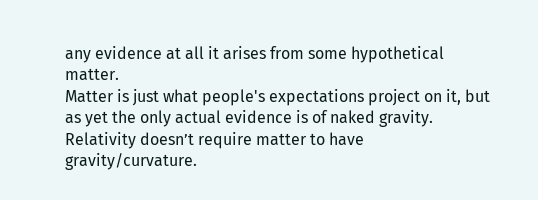any evidence at all it arises from some hypothetical matter.
Matter is just what people's expectations project on it, but as yet the only actual evidence is of naked gravity.
Relativity doesn’t require matter to have gravity/curvature.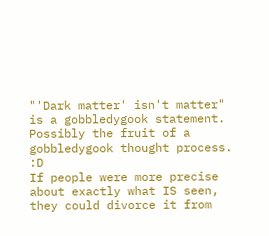"'Dark matter' isn't matter" is a gobbledygook statement.
Possibly the fruit of a gobbledygook thought process. :D
If people were more precise about exactly what IS seen, they could divorce it from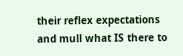their reflex expectations and mull what IS there to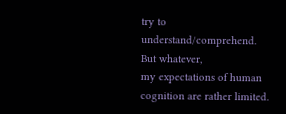try to understand/comprehend.
But whatever,
my expectations of human cognition are rather limited.